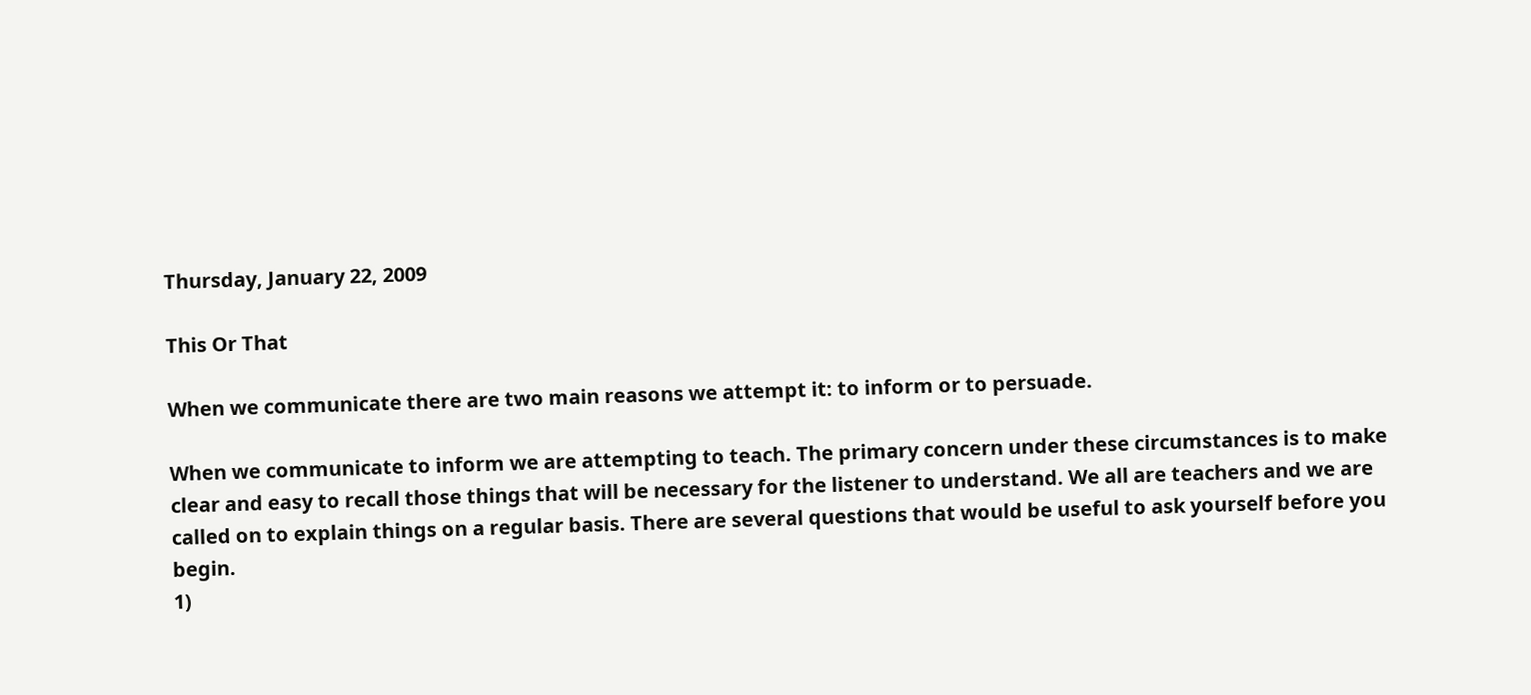Thursday, January 22, 2009

This Or That

When we communicate there are two main reasons we attempt it: to inform or to persuade.

When we communicate to inform we are attempting to teach. The primary concern under these circumstances is to make clear and easy to recall those things that will be necessary for the listener to understand. We all are teachers and we are called on to explain things on a regular basis. There are several questions that would be useful to ask yourself before you begin.
1)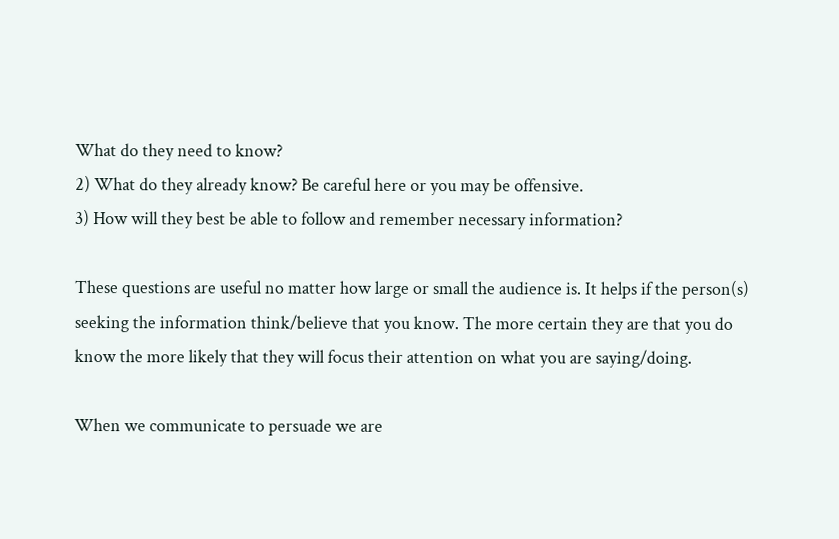What do they need to know?
2) What do they already know? Be careful here or you may be offensive.
3) How will they best be able to follow and remember necessary information?

These questions are useful no matter how large or small the audience is. It helps if the person(s) seeking the information think/believe that you know. The more certain they are that you do know the more likely that they will focus their attention on what you are saying/doing.

When we communicate to persuade we are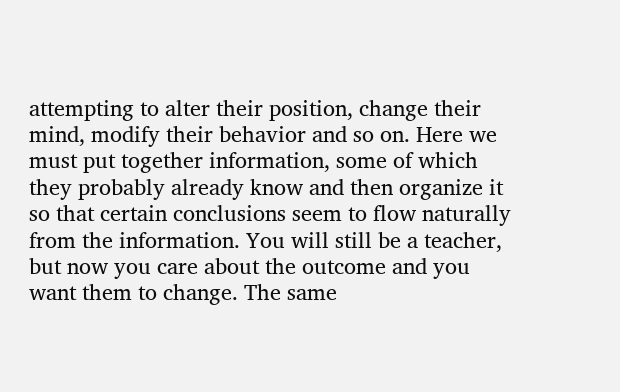attempting to alter their position, change their mind, modify their behavior and so on. Here we must put together information, some of which they probably already know and then organize it so that certain conclusions seem to flow naturally from the information. You will still be a teacher, but now you care about the outcome and you want them to change. The same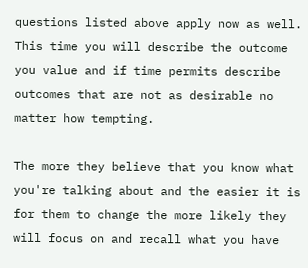questions listed above apply now as well. This time you will describe the outcome you value and if time permits describe outcomes that are not as desirable no matter how tempting.

The more they believe that you know what you're talking about and the easier it is for them to change the more likely they will focus on and recall what you have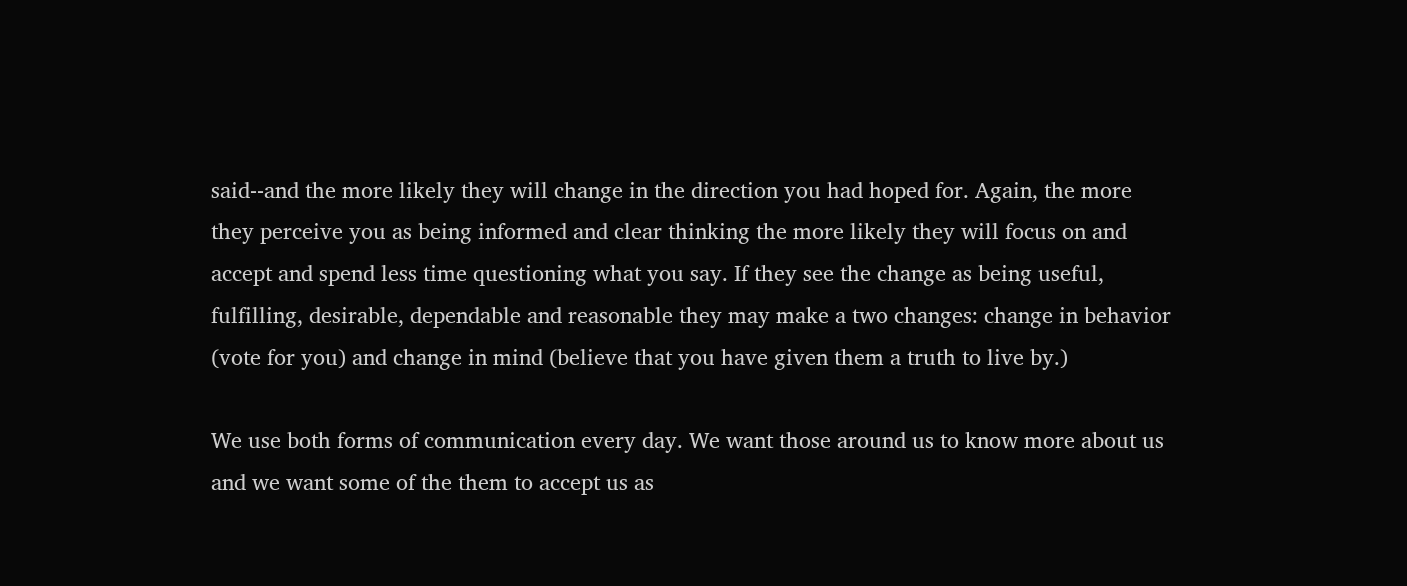said--and the more likely they will change in the direction you had hoped for. Again, the more they perceive you as being informed and clear thinking the more likely they will focus on and accept and spend less time questioning what you say. If they see the change as being useful, fulfilling, desirable, dependable and reasonable they may make a two changes: change in behavior (vote for you) and change in mind (believe that you have given them a truth to live by.)

We use both forms of communication every day. We want those around us to know more about us and we want some of the them to accept us as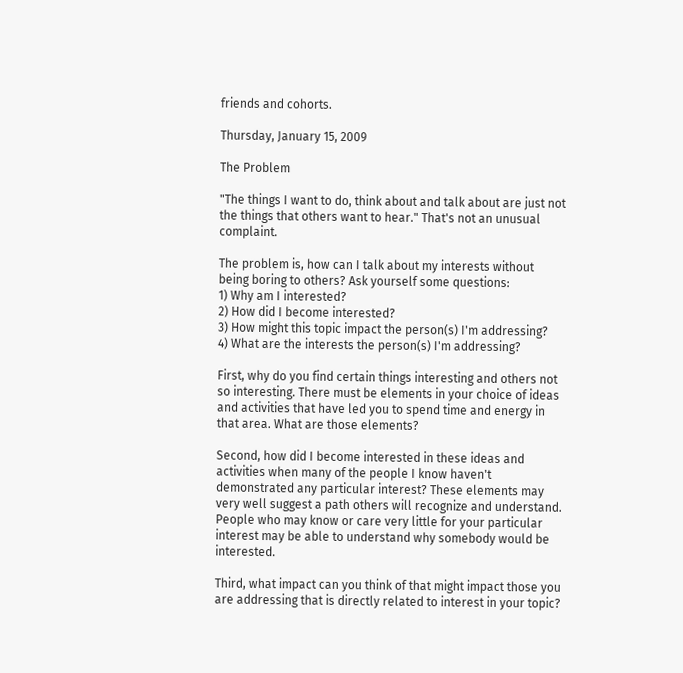friends and cohorts.

Thursday, January 15, 2009

The Problem

"The things I want to do, think about and talk about are just not the things that others want to hear." That's not an unusual complaint.

The problem is, how can I talk about my interests without being boring to others? Ask yourself some questions:
1) Why am I interested?
2) How did I become interested?
3) How might this topic impact the person(s) I'm addressing?
4) What are the interests the person(s) I'm addressing?

First, why do you find certain things interesting and others not so interesting. There must be elements in your choice of ideas and activities that have led you to spend time and energy in that area. What are those elements?

Second, how did I become interested in these ideas and activities when many of the people I know haven't demonstrated any particular interest? These elements may very well suggest a path others will recognize and understand. People who may know or care very little for your particular interest may be able to understand why somebody would be interested.

Third, what impact can you think of that might impact those you are addressing that is directly related to interest in your topic?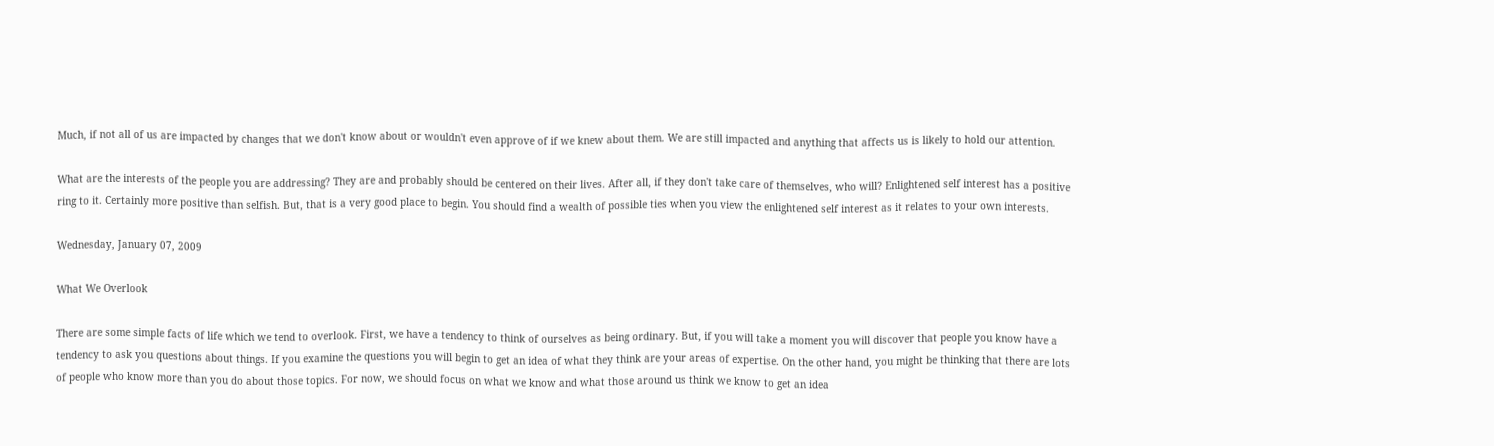Much, if not all of us are impacted by changes that we don't know about or wouldn't even approve of if we knew about them. We are still impacted and anything that affects us is likely to hold our attention.

What are the interests of the people you are addressing? They are and probably should be centered on their lives. After all, if they don't take care of themselves, who will? Enlightened self interest has a positive ring to it. Certainly more positive than selfish. But, that is a very good place to begin. You should find a wealth of possible ties when you view the enlightened self interest as it relates to your own interests.

Wednesday, January 07, 2009

What We Overlook

There are some simple facts of life which we tend to overlook. First, we have a tendency to think of ourselves as being ordinary. But, if you will take a moment you will discover that people you know have a tendency to ask you questions about things. If you examine the questions you will begin to get an idea of what they think are your areas of expertise. On the other hand, you might be thinking that there are lots of people who know more than you do about those topics. For now, we should focus on what we know and what those around us think we know to get an idea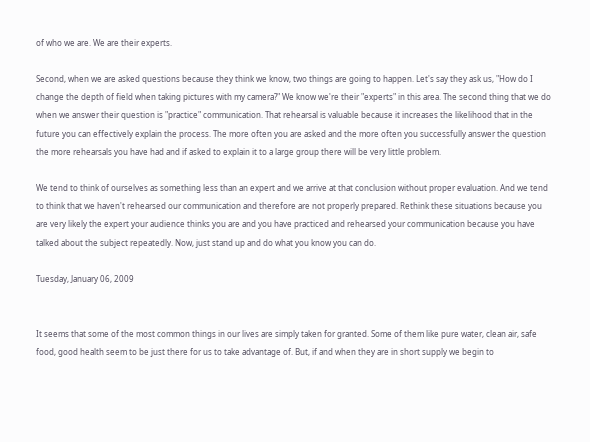of who we are. We are their experts.

Second, when we are asked questions because they think we know, two things are going to happen. Let's say they ask us, "How do I change the depth of field when taking pictures with my camera?" We know we're their "experts" in this area. The second thing that we do when we answer their question is "practice" communication. That rehearsal is valuable because it increases the likelihood that in the future you can effectively explain the process. The more often you are asked and the more often you successfully answer the question the more rehearsals you have had and if asked to explain it to a large group there will be very little problem.

We tend to think of ourselves as something less than an expert and we arrive at that conclusion without proper evaluation. And we tend to think that we haven't rehearsed our communication and therefore are not properly prepared. Rethink these situations because you are very likely the expert your audience thinks you are and you have practiced and rehearsed your communication because you have talked about the subject repeatedly. Now, just stand up and do what you know you can do.

Tuesday, January 06, 2009


It seems that some of the most common things in our lives are simply taken for granted. Some of them like pure water, clean air, safe food, good health seem to be just there for us to take advantage of. But, if and when they are in short supply we begin to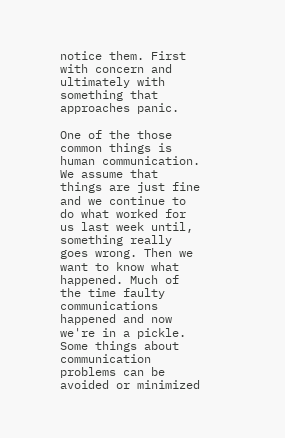notice them. First with concern and ultimately with something that approaches panic.

One of the those common things is human communication. We assume that things are just fine and we continue to do what worked for us last week until, something really goes wrong. Then we want to know what happened. Much of the time faulty communications happened and now we're in a pickle. Some things about communication problems can be avoided or minimized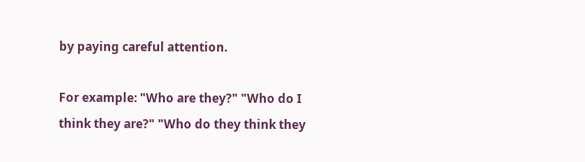by paying careful attention.

For example: "Who are they?" "Who do I think they are?" "Who do they think they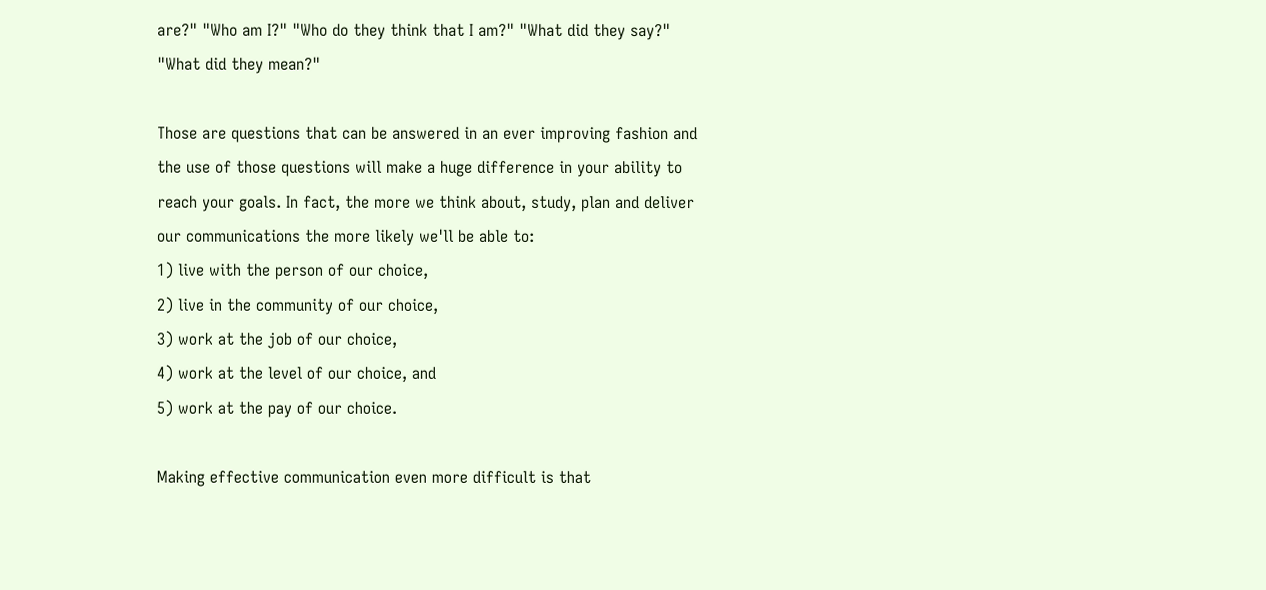are?" "Who am I?" "Who do they think that I am?" "What did they say?" "What did they mean?"

Those are questions that can be answered in an ever improving fashion and the use of those questions will make a huge difference in your ability to reach your goals. In fact, the more we think about, study, plan and deliver our communications the more likely we'll be able to:
1) live with the person of our choice,
2) live in the community of our choice,
3) work at the job of our choice,
4) work at the level of our choice, and
5) work at the pay of our choice.

Making effective communication even more difficult is that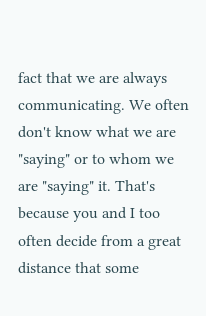fact that we are always communicating. We often don't know what we are "saying" or to whom we are "saying" it. That's because you and I too often decide from a great distance that some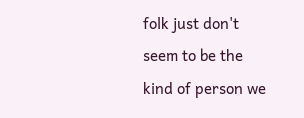folk just don't seem to be the kind of person we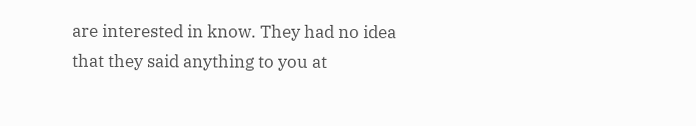are interested in know. They had no idea that they said anything to you at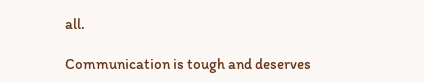all.

Communication is tough and deserves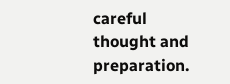careful thought and preparation.